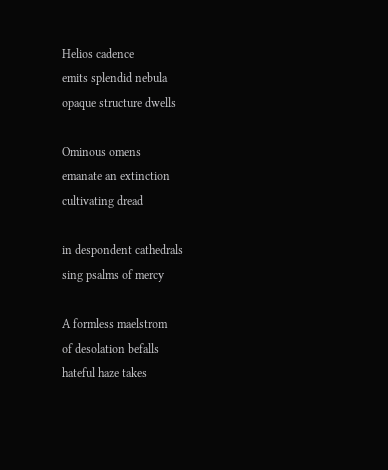Helios cadence
emits splendid nebula
opaque structure dwells

Ominous omens
emanate an extinction
cultivating dread

in despondent cathedrals
sing psalms of mercy

A formless maelstrom
of desolation befalls
hateful haze takes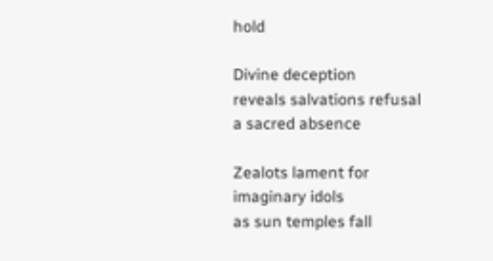hold

Divine deception
reveals salvations refusal
a sacred absence

Zealots lament for
imaginary idols
as sun temples fall